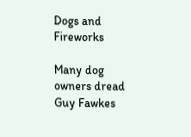Dogs and Fireworks

Many dog owners dread Guy Fawkes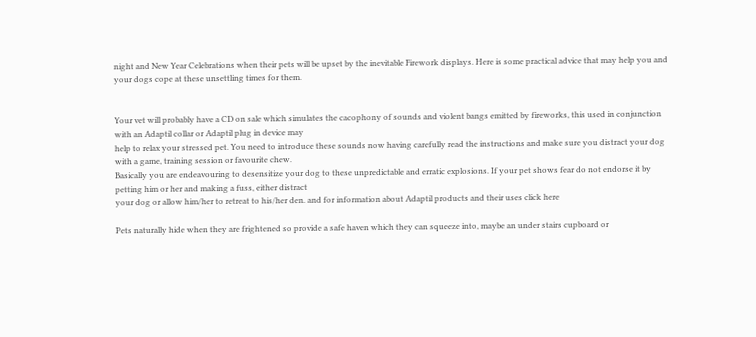night and New Year Celebrations when their pets will be upset by the inevitable Firework displays. Here is some practical advice that may help you and your dogs cope at these unsettling times for them.


Your vet will probably have a CD on sale which simulates the cacophony of sounds and violent bangs emitted by fireworks, this used in conjunction with an Adaptil collar or Adaptil plug in device may
help to relax your stressed pet. You need to introduce these sounds now having carefully read the instructions and make sure you distract your dog with a game, training session or favourite chew.
Basically you are endeavouring to desensitize your dog to these unpredictable and erratic explosions. If your pet shows fear do not endorse it by petting him or her and making a fuss, either distract
your dog or allow him/her to retreat to his/her den. and for information about Adaptil products and their uses click here

Pets naturally hide when they are frightened so provide a safe haven which they can squeeze into, maybe an under stairs cupboard or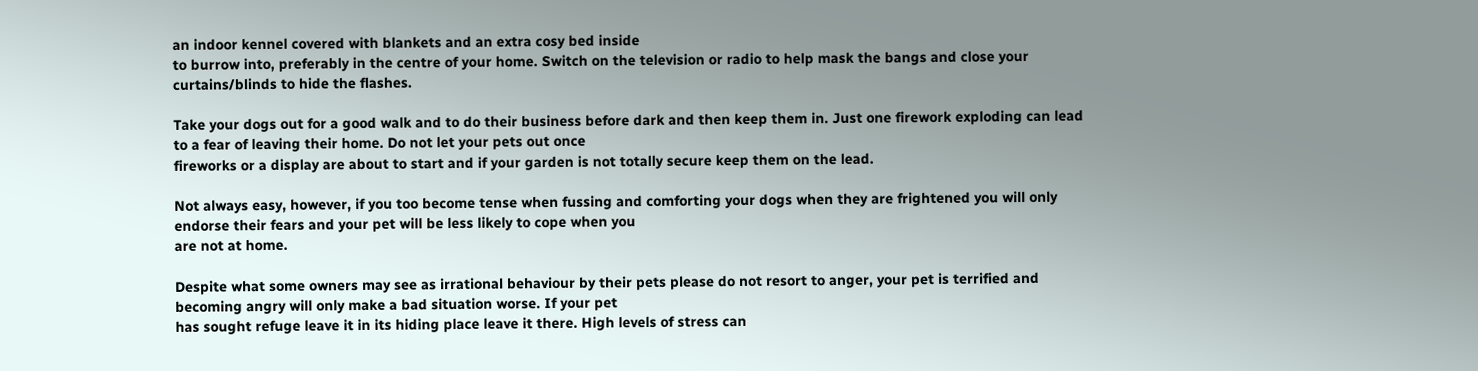an indoor kennel covered with blankets and an extra cosy bed inside
to burrow into, preferably in the centre of your home. Switch on the television or radio to help mask the bangs and close your curtains/blinds to hide the flashes.

Take your dogs out for a good walk and to do their business before dark and then keep them in. Just one firework exploding can lead to a fear of leaving their home. Do not let your pets out once
fireworks or a display are about to start and if your garden is not totally secure keep them on the lead.

Not always easy, however, if you too become tense when fussing and comforting your dogs when they are frightened you will only endorse their fears and your pet will be less likely to cope when you
are not at home.

Despite what some owners may see as irrational behaviour by their pets please do not resort to anger, your pet is terrified and becoming angry will only make a bad situation worse. If your pet
has sought refuge leave it in its hiding place leave it there. High levels of stress can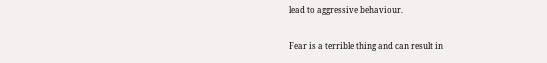lead to aggressive behaviour.

Fear is a terrible thing and can result in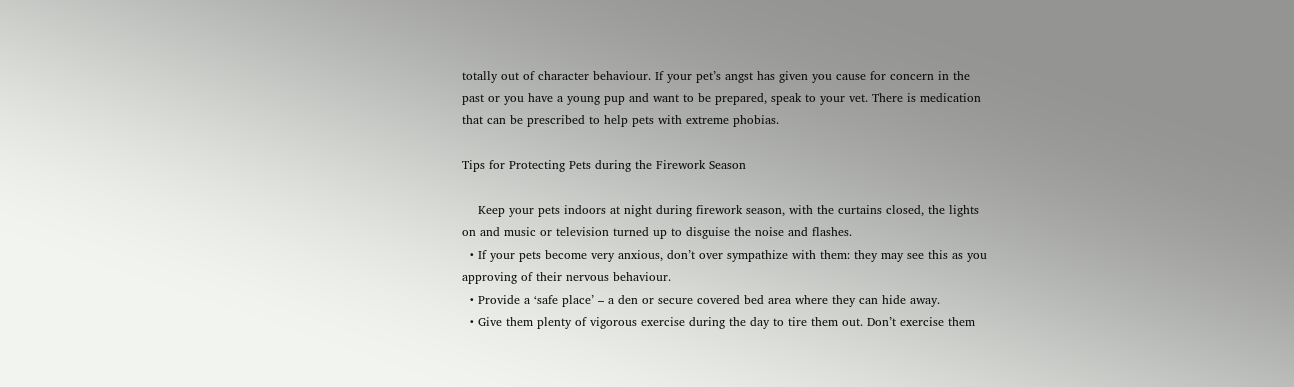totally out of character behaviour. If your pet’s angst has given you cause for concern in the past or you have a young pup and want to be prepared, speak to your vet. There is medication that can be prescribed to help pets with extreme phobias.

Tips for Protecting Pets during the Firework Season

    Keep your pets indoors at night during firework season, with the curtains closed, the lights on and music or television turned up to disguise the noise and flashes.
  • If your pets become very anxious, don’t over sympathize with them: they may see this as you approving of their nervous behaviour.
  • Provide a ‘safe place’ – a den or secure covered bed area where they can hide away.
  • Give them plenty of vigorous exercise during the day to tire them out. Don’t exercise them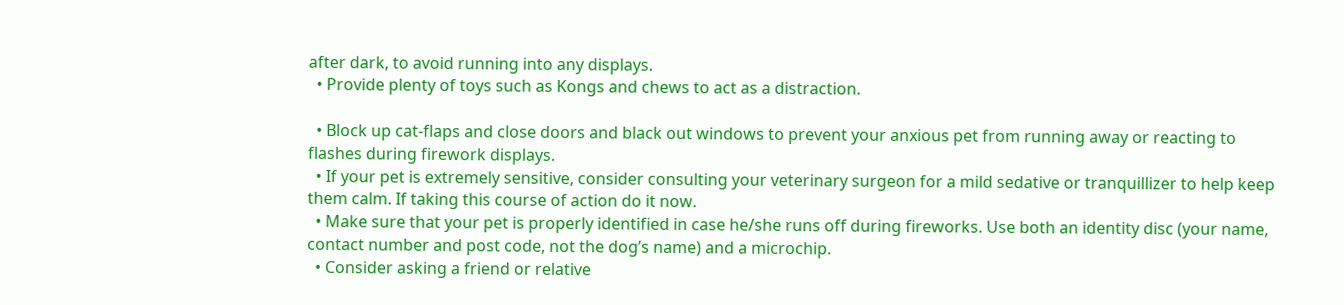after dark, to avoid running into any displays.
  • Provide plenty of toys such as Kongs and chews to act as a distraction.

  • Block up cat-flaps and close doors and black out windows to prevent your anxious pet from running away or reacting to flashes during firework displays.
  • If your pet is extremely sensitive, consider consulting your veterinary surgeon for a mild sedative or tranquillizer to help keep them calm. If taking this course of action do it now.
  • Make sure that your pet is properly identified in case he/she runs off during fireworks. Use both an identity disc (your name, contact number and post code, not the dog’s name) and a microchip.
  • Consider asking a friend or relative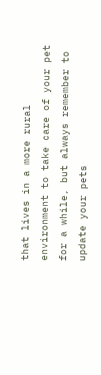that lives in a more rural environment to take care of your pet for a while, but always remember to update your pets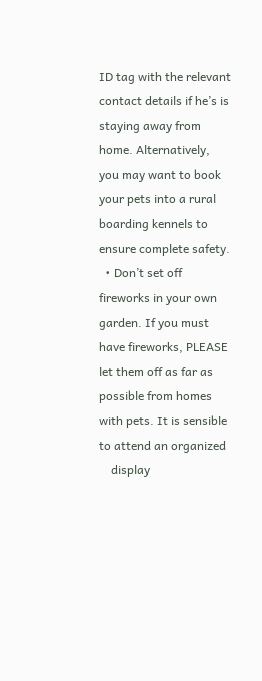ID tag with the relevant contact details if he’s is staying away from home. Alternatively, you may want to book your pets into a rural boarding kennels to ensure complete safety.
  • Don’t set off fireworks in your own garden. If you must have fireworks, PLEASE let them off as far as possible from homes with pets. It is sensible to attend an organized
    display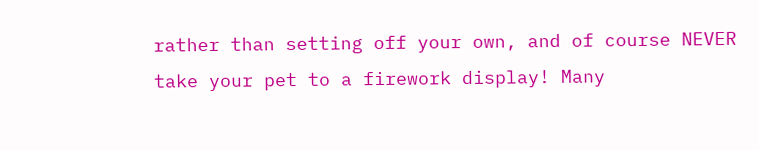rather than setting off your own, and of course NEVER take your pet to a firework display! Many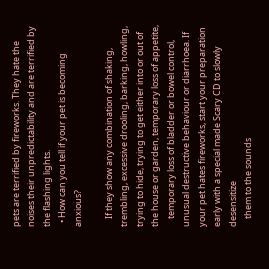pets are terrified by fireworks. They hate the noises their unpredictability and are terrified by the flashing lights.
  • How can you tell if your pet is becoming anxious?

    If they show any combination of shaking, trembling, excessive drooling, barking, howling, trying to hide, trying to get either into or out of the house or garden, temporary loss of appetite,
    temporary loss of bladder or bowel control, unusual destructive behaviour or diarrhoea. If your pet hates fireworks, start your preparation early with a special made Scary CD to slowly desensitize
    them to the sounds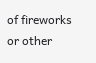of fireworks or other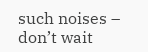such noises – don’t wait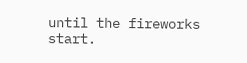until the fireworks start.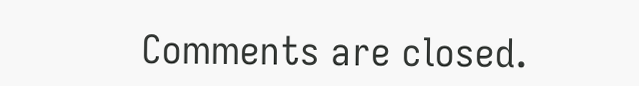Comments are closed.